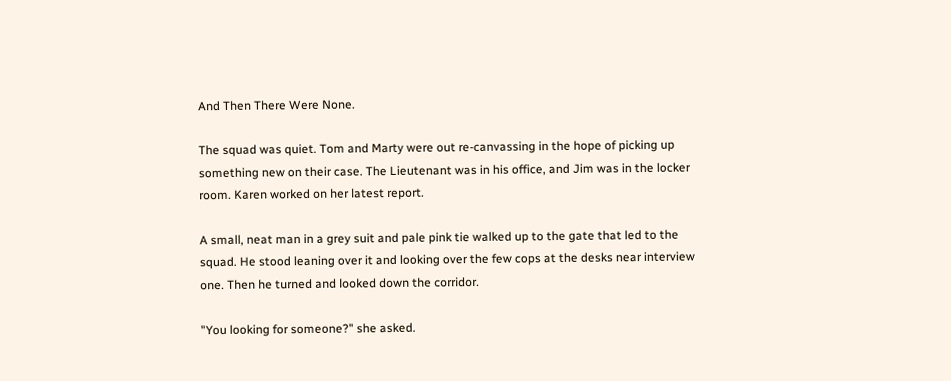And Then There Were None.

The squad was quiet. Tom and Marty were out re-canvassing in the hope of picking up something new on their case. The Lieutenant was in his office, and Jim was in the locker room. Karen worked on her latest report.

A small, neat man in a grey suit and pale pink tie walked up to the gate that led to the squad. He stood leaning over it and looking over the few cops at the desks near interview one. Then he turned and looked down the corridor.

"You looking for someone?" she asked.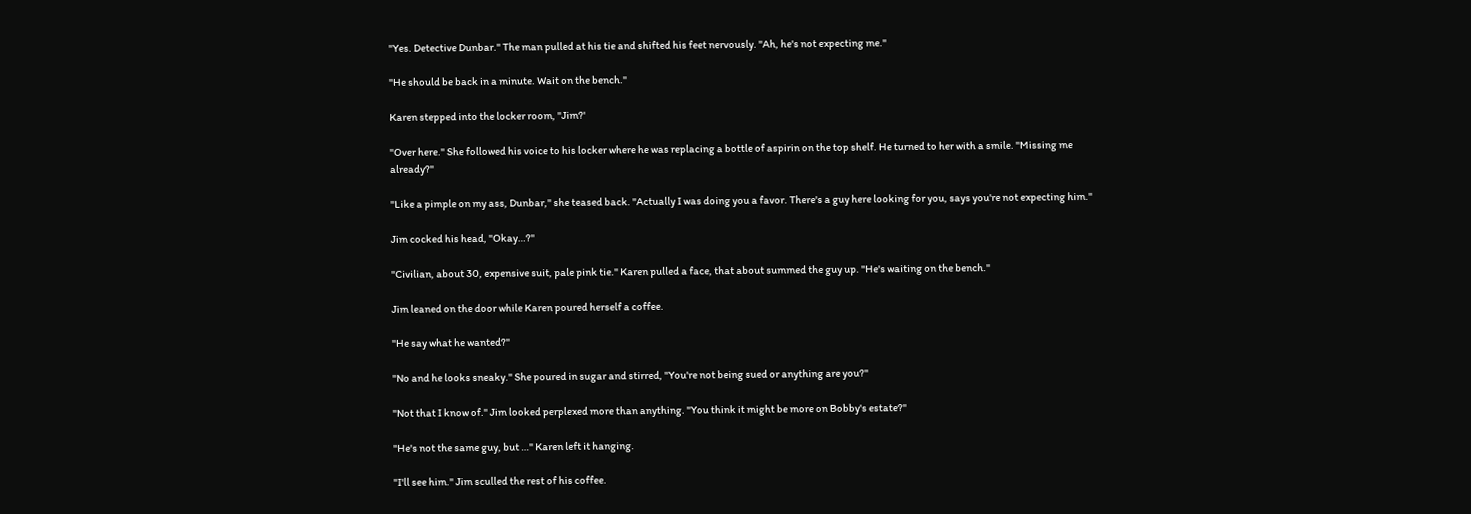"Yes. Detective Dunbar." The man pulled at his tie and shifted his feet nervously. "Ah, he's not expecting me."

"He should be back in a minute. Wait on the bench."

Karen stepped into the locker room, "Jim?'

"Over here." She followed his voice to his locker where he was replacing a bottle of aspirin on the top shelf. He turned to her with a smile. "Missing me already?"

"Like a pimple on my ass, Dunbar," she teased back. "Actually I was doing you a favor. There's a guy here looking for you, says you're not expecting him."

Jim cocked his head, "Okay…?"

"Civilian, about 30, expensive suit, pale pink tie." Karen pulled a face, that about summed the guy up. "He's waiting on the bench."

Jim leaned on the door while Karen poured herself a coffee.

"He say what he wanted?"

"No and he looks sneaky." She poured in sugar and stirred, "You're not being sued or anything are you?"

"Not that I know of." Jim looked perplexed more than anything. "You think it might be more on Bobby's estate?"

"He's not the same guy, but …" Karen left it hanging.

"I'll see him." Jim sculled the rest of his coffee.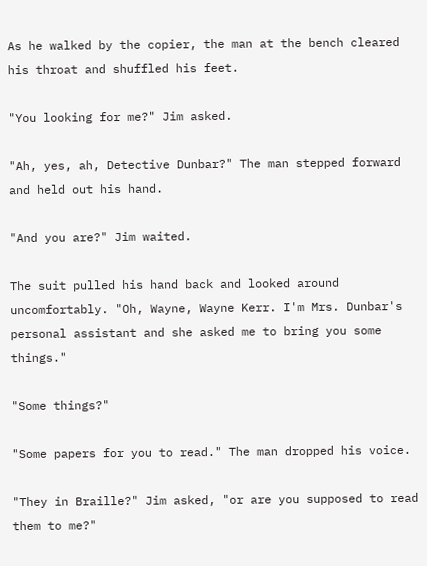As he walked by the copier, the man at the bench cleared his throat and shuffled his feet.

"You looking for me?" Jim asked.

"Ah, yes, ah, Detective Dunbar?" The man stepped forward and held out his hand.

"And you are?" Jim waited.

The suit pulled his hand back and looked around uncomfortably. "Oh, Wayne, Wayne Kerr. I'm Mrs. Dunbar's personal assistant and she asked me to bring you some things."

"Some things?"

"Some papers for you to read." The man dropped his voice.

"They in Braille?" Jim asked, "or are you supposed to read them to me?"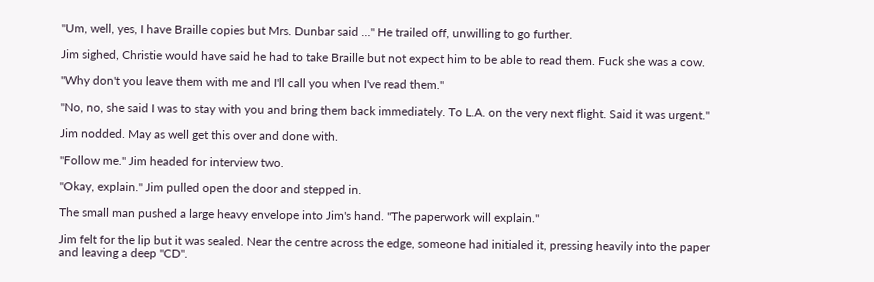"Um, well, yes, I have Braille copies but Mrs. Dunbar said …" He trailed off, unwilling to go further.

Jim sighed, Christie would have said he had to take Braille but not expect him to be able to read them. Fuck she was a cow.

"Why don't you leave them with me and I'll call you when I've read them."

"No, no, she said I was to stay with you and bring them back immediately. To L.A. on the very next flight. Said it was urgent."

Jim nodded. May as well get this over and done with.

"Follow me." Jim headed for interview two.

"Okay, explain." Jim pulled open the door and stepped in.

The small man pushed a large heavy envelope into Jim's hand. "The paperwork will explain."

Jim felt for the lip but it was sealed. Near the centre across the edge, someone had initialed it, pressing heavily into the paper and leaving a deep "CD".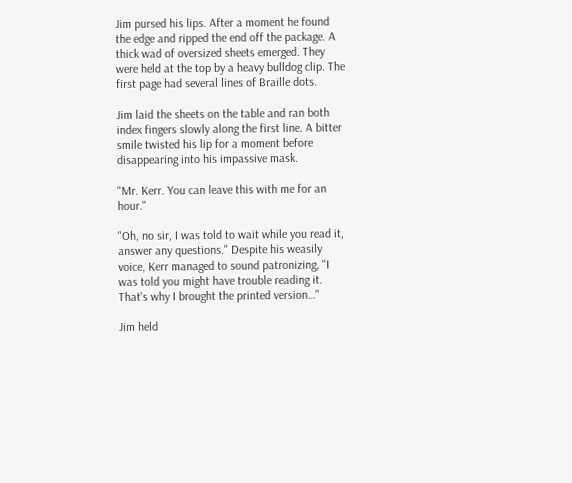Jim pursed his lips. After a moment he found the edge and ripped the end off the package. A thick wad of oversized sheets emerged. They were held at the top by a heavy bulldog clip. The first page had several lines of Braille dots.

Jim laid the sheets on the table and ran both index fingers slowly along the first line. A bitter smile twisted his lip for a moment before disappearing into his impassive mask.

"Mr. Kerr. You can leave this with me for an hour."

"Oh, no sir, I was told to wait while you read it, answer any questions." Despite his weasily voice, Kerr managed to sound patronizing, "I was told you might have trouble reading it. That's why I brought the printed version…"

Jim held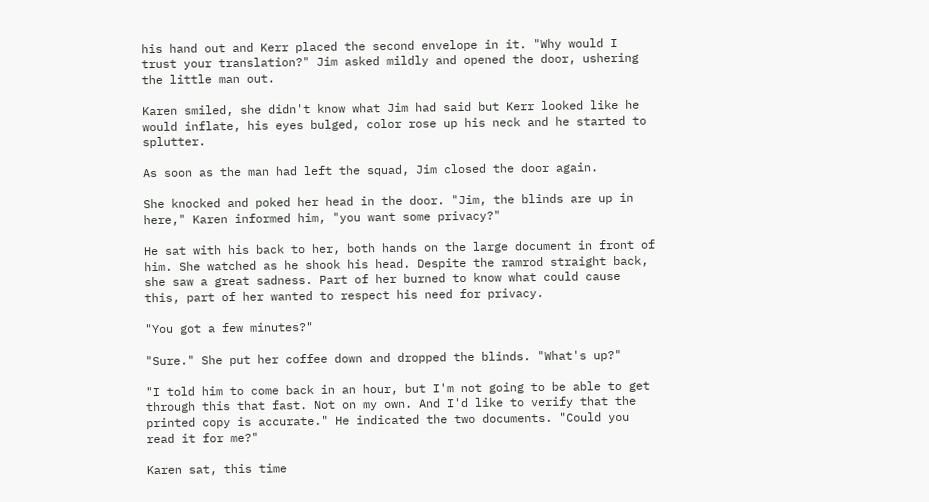his hand out and Kerr placed the second envelope in it. "Why would I trust your translation?" Jim asked mildly and opened the door, ushering the little man out.

Karen smiled, she didn't know what Jim had said but Kerr looked like he would inflate, his eyes bulged, color rose up his neck and he started to splutter.

As soon as the man had left the squad, Jim closed the door again.

She knocked and poked her head in the door. "Jim, the blinds are up in here," Karen informed him, "you want some privacy?"

He sat with his back to her, both hands on the large document in front of him. She watched as he shook his head. Despite the ramrod straight back, she saw a great sadness. Part of her burned to know what could cause this, part of her wanted to respect his need for privacy.

"You got a few minutes?"

"Sure." She put her coffee down and dropped the blinds. "What's up?"

"I told him to come back in an hour, but I'm not going to be able to get through this that fast. Not on my own. And I'd like to verify that the printed copy is accurate." He indicated the two documents. "Could you read it for me?"

Karen sat, this time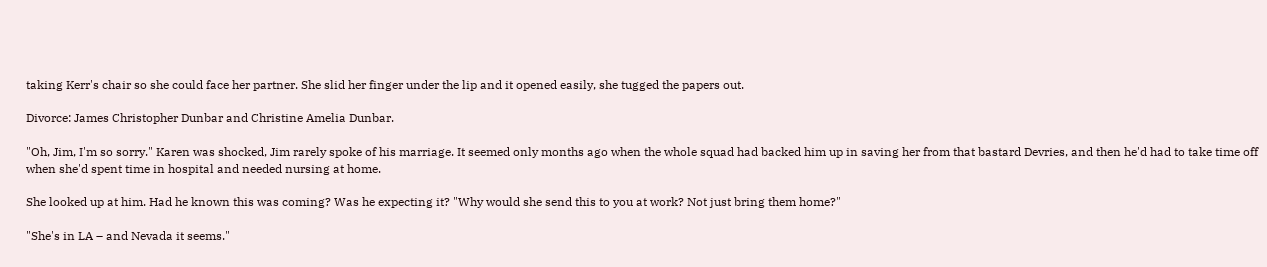taking Kerr's chair so she could face her partner. She slid her finger under the lip and it opened easily, she tugged the papers out.

Divorce: James Christopher Dunbar and Christine Amelia Dunbar.

"Oh, Jim, I'm so sorry." Karen was shocked, Jim rarely spoke of his marriage. It seemed only months ago when the whole squad had backed him up in saving her from that bastard Devries, and then he'd had to take time off when she'd spent time in hospital and needed nursing at home.

She looked up at him. Had he known this was coming? Was he expecting it? "Why would she send this to you at work? Not just bring them home?"

"She's in LA – and Nevada it seems."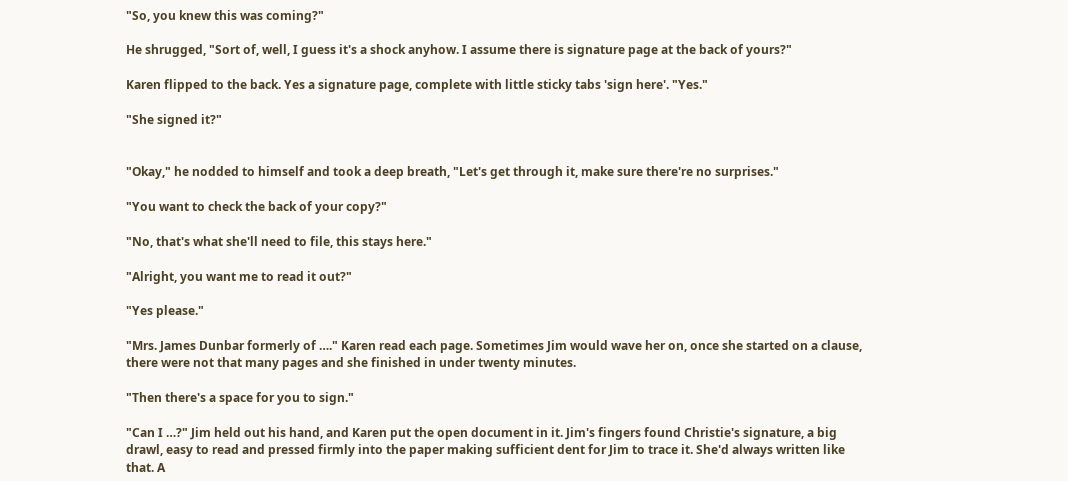"So, you knew this was coming?"

He shrugged, "Sort of, well, I guess it's a shock anyhow. I assume there is signature page at the back of yours?"

Karen flipped to the back. Yes a signature page, complete with little sticky tabs 'sign here'. "Yes."

"She signed it?"


"Okay," he nodded to himself and took a deep breath, "Let's get through it, make sure there're no surprises."

"You want to check the back of your copy?"

"No, that's what she'll need to file, this stays here."

"Alright, you want me to read it out?"

"Yes please."

"Mrs. James Dunbar formerly of …." Karen read each page. Sometimes Jim would wave her on, once she started on a clause, there were not that many pages and she finished in under twenty minutes.

"Then there's a space for you to sign."

"Can I …?" Jim held out his hand, and Karen put the open document in it. Jim's fingers found Christie's signature, a big drawl, easy to read and pressed firmly into the paper making sufficient dent for Jim to trace it. She'd always written like that. A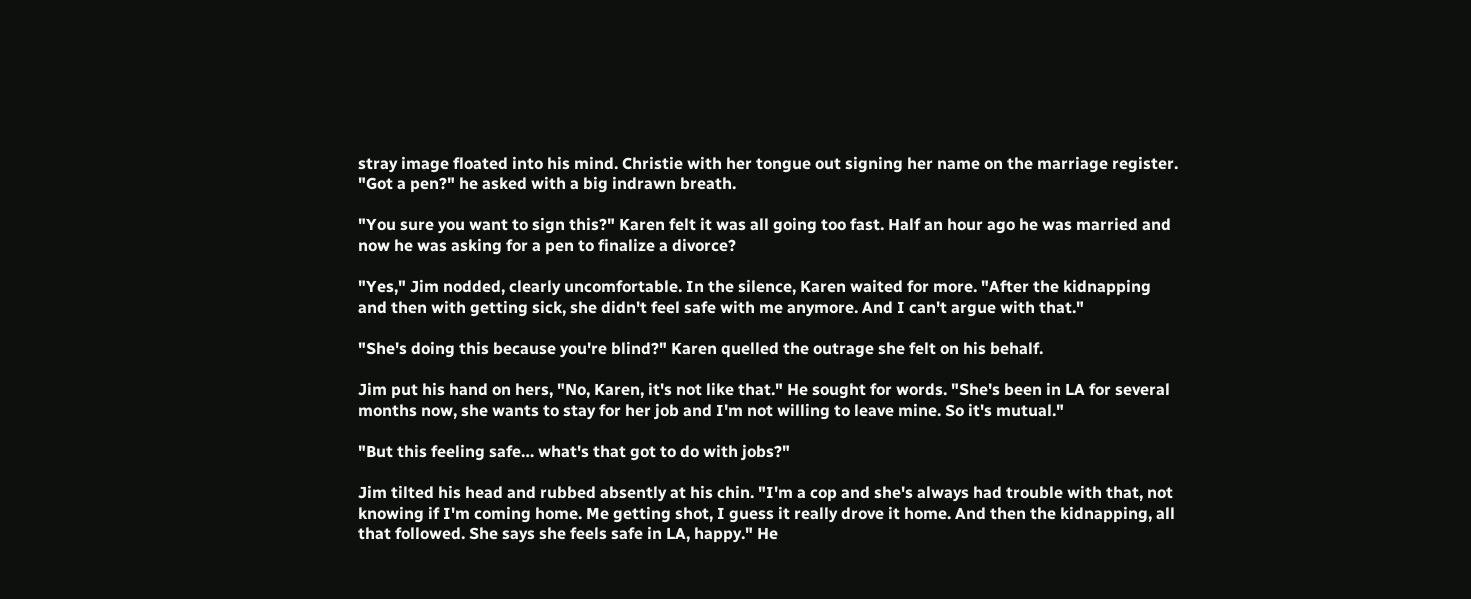stray image floated into his mind. Christie with her tongue out signing her name on the marriage register. "Got a pen?" he asked with a big indrawn breath.

"You sure you want to sign this?" Karen felt it was all going too fast. Half an hour ago he was married and now he was asking for a pen to finalize a divorce?

"Yes," Jim nodded, clearly uncomfortable. In the silence, Karen waited for more. "After the kidnapping and then with getting sick, she didn't feel safe with me anymore. And I can't argue with that."

"She's doing this because you're blind?" Karen quelled the outrage she felt on his behalf.

Jim put his hand on hers, "No, Karen, it's not like that." He sought for words. "She's been in LA for several months now, she wants to stay for her job and I'm not willing to leave mine. So it's mutual."

"But this feeling safe… what's that got to do with jobs?"

Jim tilted his head and rubbed absently at his chin. "I'm a cop and she's always had trouble with that, not knowing if I'm coming home. Me getting shot, I guess it really drove it home. And then the kidnapping, all that followed. She says she feels safe in LA, happy." He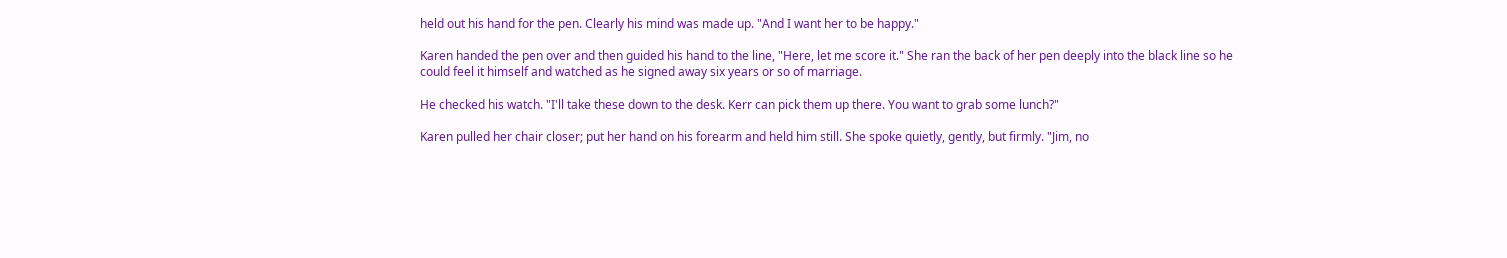held out his hand for the pen. Clearly his mind was made up. "And I want her to be happy."

Karen handed the pen over and then guided his hand to the line, "Here, let me score it." She ran the back of her pen deeply into the black line so he could feel it himself and watched as he signed away six years or so of marriage.

He checked his watch. "I'll take these down to the desk. Kerr can pick them up there. You want to grab some lunch?"

Karen pulled her chair closer; put her hand on his forearm and held him still. She spoke quietly, gently, but firmly. "Jim, no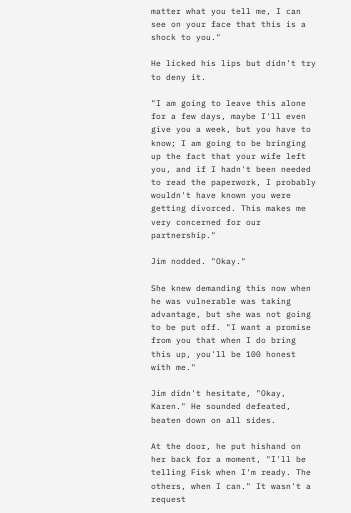matter what you tell me, I can see on your face that this is a shock to you."

He licked his lips but didn't try to deny it.

"I am going to leave this alone for a few days, maybe I'll even give you a week, but you have to know; I am going to be bringing up the fact that your wife left you, and if I hadn't been needed to read the paperwork, I probably wouldn't have known you were getting divorced. This makes me very concerned for our partnership."

Jim nodded. "Okay."

She knew demanding this now when he was vulnerable was taking advantage, but she was not going to be put off. "I want a promise from you that when I do bring this up, you'll be 100 honest with me."

Jim didn't hesitate, "Okay, Karen." He sounded defeated, beaten down on all sides.

At the door, he put hishand on her back for a moment, "I'll be telling Fisk when I'm ready. The others, when I can." It wasn't a request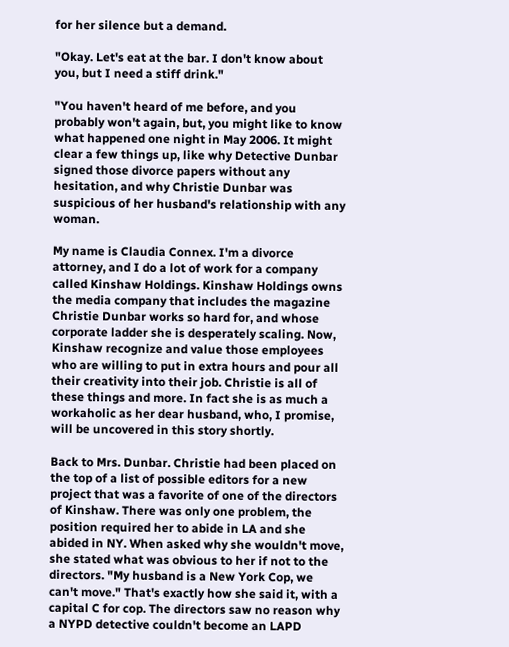for her silence but a demand.

"Okay. Let's eat at the bar. I don't know about you, but I need a stiff drink."

"You haven't heard of me before, and you probably won't again, but, you might like to know what happened one night in May 2006. It might clear a few things up, like why Detective Dunbar signed those divorce papers without any hesitation, and why Christie Dunbar was suspicious of her husband's relationship with any woman.

My name is Claudia Connex. I'm a divorce attorney, and I do a lot of work for a company called Kinshaw Holdings. Kinshaw Holdings owns the media company that includes the magazine Christie Dunbar works so hard for, and whose corporate ladder she is desperately scaling. Now, Kinshaw recognize and value those employees who are willing to put in extra hours and pour all their creativity into their job. Christie is all of these things and more. In fact she is as much a workaholic as her dear husband, who, I promise, will be uncovered in this story shortly.

Back to Mrs. Dunbar. Christie had been placed on the top of a list of possible editors for a new project that was a favorite of one of the directors of Kinshaw. There was only one problem, the position required her to abide in LA and she abided in NY. When asked why she wouldn't move, she stated what was obvious to her if not to the directors. "My husband is a New York Cop, we can't move." That's exactly how she said it, with a capital C for cop. The directors saw no reason why a NYPD detective couldn't become an LAPD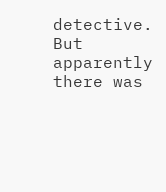detective. But apparently there was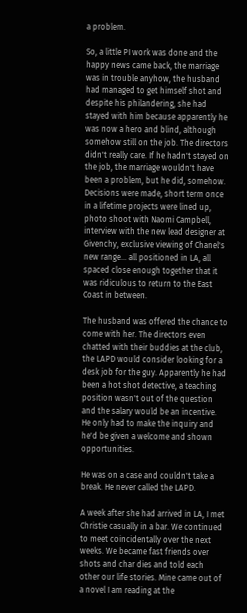a problem.

So, a little PI work was done and the happy news came back, the marriage was in trouble anyhow, the husband had managed to get himself shot and despite his philandering, she had stayed with him because apparently he was now a hero and blind, although somehow still on the job. The directors didn't really care. If he hadn't stayed on the job, the marriage wouldn't have been a problem, but he did, somehow. Decisions were made, short term once in a lifetime projects were lined up, photo shoot with Naomi Campbell, interview with the new lead designer at Givenchy, exclusive viewing of Chanel's new range… all positioned in LA, all spaced close enough together that it was ridiculous to return to the East Coast in between.

The husband was offered the chance to come with her. The directors even chatted with their buddies at the club, the LAPD would consider looking for a desk job for the guy. Apparently he had been a hot shot detective, a teaching position wasn't out of the question and the salary would be an incentive. He only had to make the inquiry and he'd be given a welcome and shown opportunities.

He was on a case and couldn't take a break. He never called the LAPD.

A week after she had arrived in LA, I met Christie casually in a bar. We continued to meet coincidentally over the next weeks. We became fast friends over shots and char dies and told each other our life stories. Mine came out of a novel I am reading at the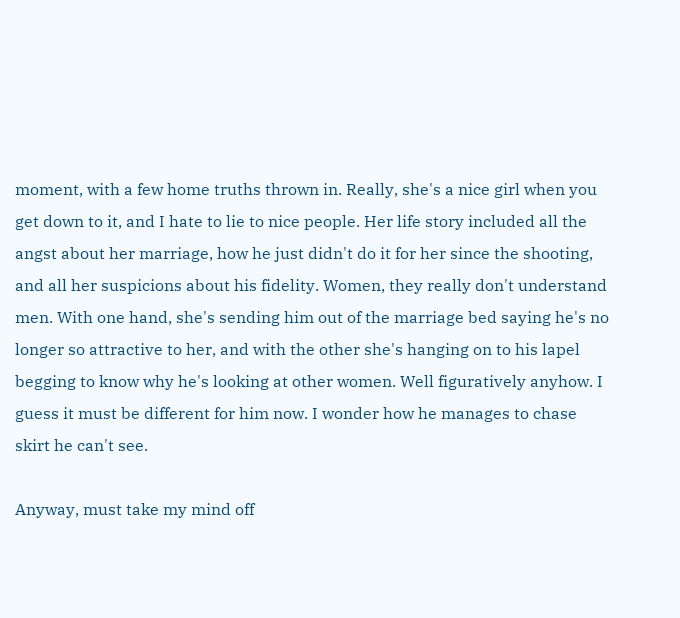moment, with a few home truths thrown in. Really, she's a nice girl when you get down to it, and I hate to lie to nice people. Her life story included all the angst about her marriage, how he just didn't do it for her since the shooting, and all her suspicions about his fidelity. Women, they really don't understand men. With one hand, she's sending him out of the marriage bed saying he's no longer so attractive to her, and with the other she's hanging on to his lapel begging to know why he's looking at other women. Well figuratively anyhow. I guess it must be different for him now. I wonder how he manages to chase skirt he can't see.

Anyway, must take my mind off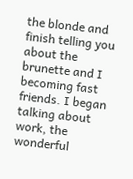the blonde and finish telling you about the brunette and I becoming fast friends. I began talking about work, the wonderful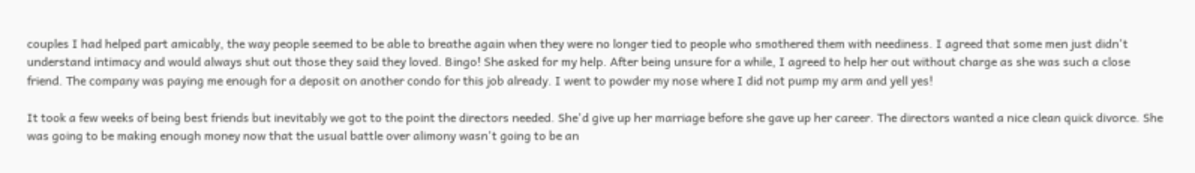couples I had helped part amicably, the way people seemed to be able to breathe again when they were no longer tied to people who smothered them with neediness. I agreed that some men just didn't understand intimacy and would always shut out those they said they loved. Bingo! She asked for my help. After being unsure for a while, I agreed to help her out without charge as she was such a close friend. The company was paying me enough for a deposit on another condo for this job already. I went to powder my nose where I did not pump my arm and yell yes!

It took a few weeks of being best friends but inevitably we got to the point the directors needed. She'd give up her marriage before she gave up her career. The directors wanted a nice clean quick divorce. She was going to be making enough money now that the usual battle over alimony wasn't going to be an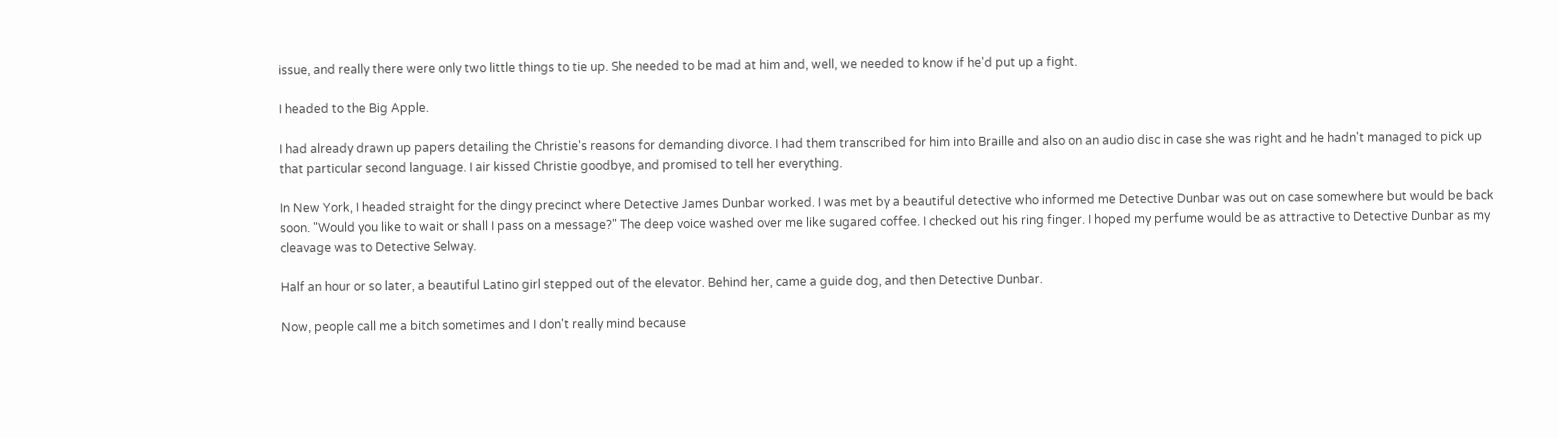issue, and really there were only two little things to tie up. She needed to be mad at him and, well, we needed to know if he'd put up a fight.

I headed to the Big Apple.

I had already drawn up papers detailing the Christie's reasons for demanding divorce. I had them transcribed for him into Braille and also on an audio disc in case she was right and he hadn't managed to pick up that particular second language. I air kissed Christie goodbye, and promised to tell her everything.

In New York, I headed straight for the dingy precinct where Detective James Dunbar worked. I was met by a beautiful detective who informed me Detective Dunbar was out on case somewhere but would be back soon. "Would you like to wait or shall I pass on a message?" The deep voice washed over me like sugared coffee. I checked out his ring finger. I hoped my perfume would be as attractive to Detective Dunbar as my cleavage was to Detective Selway.

Half an hour or so later, a beautiful Latino girl stepped out of the elevator. Behind her, came a guide dog, and then Detective Dunbar.

Now, people call me a bitch sometimes and I don't really mind because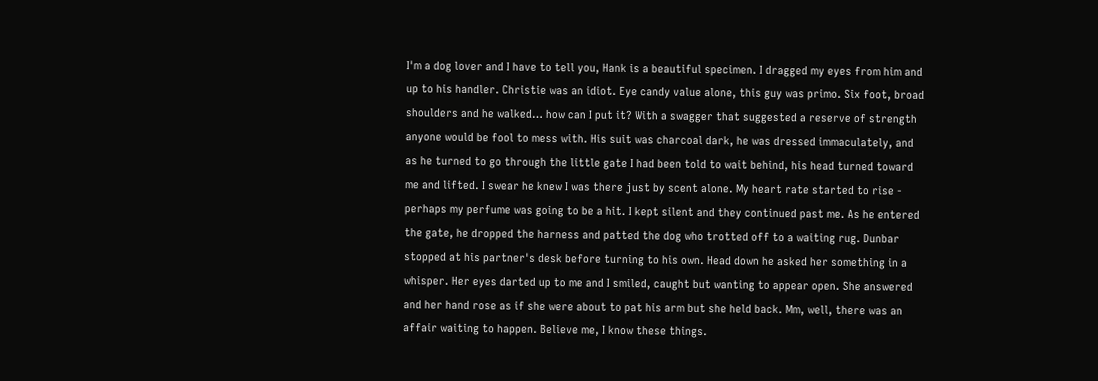I'm a dog lover and I have to tell you, Hank is a beautiful specimen. I dragged my eyes from him and up to his handler. Christie was an idiot. Eye candy value alone, this guy was primo. Six foot, broad shoulders and he walked… how can I put it? With a swagger that suggested a reserve of strength anyone would be fool to mess with. His suit was charcoal dark, he was dressed immaculately, and as he turned to go through the little gate I had been told to wait behind, his head turned toward me and lifted. I swear he knew I was there just by scent alone. My heart rate started to rise - perhaps my perfume was going to be a hit. I kept silent and they continued past me. As he entered the gate, he dropped the harness and patted the dog who trotted off to a waiting rug. Dunbar stopped at his partner's desk before turning to his own. Head down he asked her something in a whisper. Her eyes darted up to me and I smiled, caught but wanting to appear open. She answered and her hand rose as if she were about to pat his arm but she held back. Mm, well, there was an affair waiting to happen. Believe me, I know these things.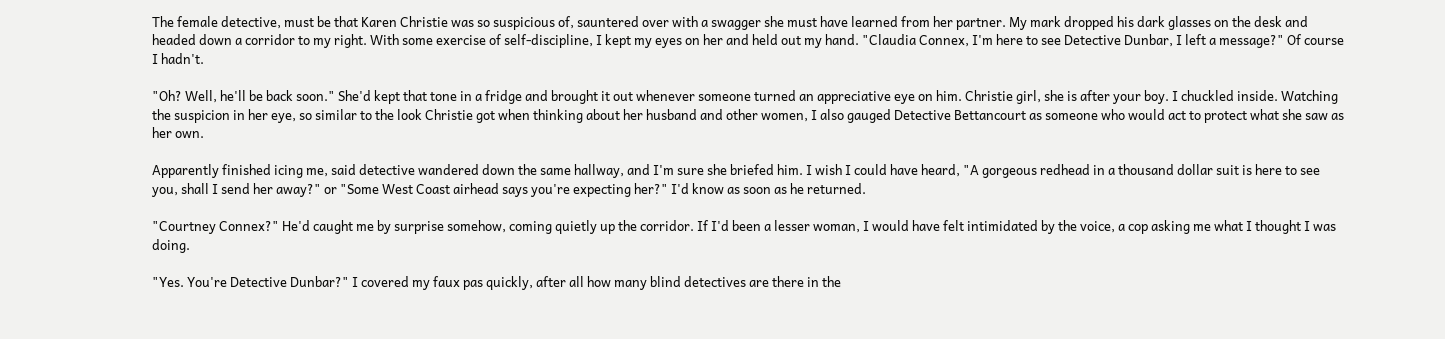The female detective, must be that Karen Christie was so suspicious of, sauntered over with a swagger she must have learned from her partner. My mark dropped his dark glasses on the desk and headed down a corridor to my right. With some exercise of self-discipline, I kept my eyes on her and held out my hand. "Claudia Connex, I'm here to see Detective Dunbar, I left a message?" Of course I hadn't.

"Oh? Well, he'll be back soon." She'd kept that tone in a fridge and brought it out whenever someone turned an appreciative eye on him. Christie girl, she is after your boy. I chuckled inside. Watching the suspicion in her eye, so similar to the look Christie got when thinking about her husband and other women, I also gauged Detective Bettancourt as someone who would act to protect what she saw as her own.

Apparently finished icing me, said detective wandered down the same hallway, and I'm sure she briefed him. I wish I could have heard, "A gorgeous redhead in a thousand dollar suit is here to see you, shall I send her away?" or "Some West Coast airhead says you're expecting her?" I'd know as soon as he returned.

"Courtney Connex?" He'd caught me by surprise somehow, coming quietly up the corridor. If I'd been a lesser woman, I would have felt intimidated by the voice, a cop asking me what I thought I was doing.

"Yes. You're Detective Dunbar?" I covered my faux pas quickly, after all how many blind detectives are there in the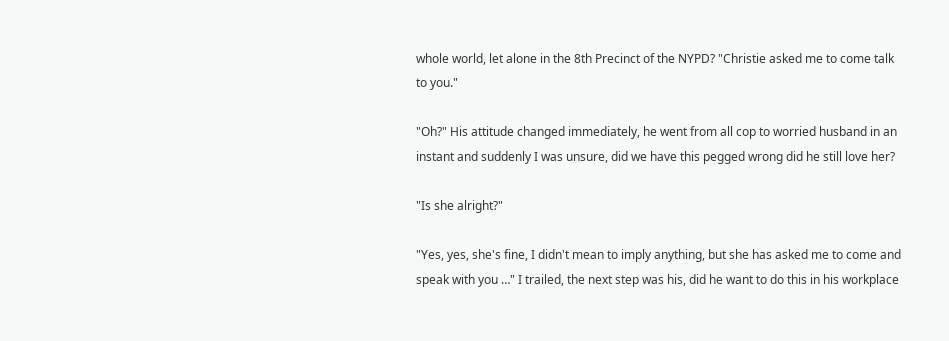whole world, let alone in the 8th Precinct of the NYPD? "Christie asked me to come talk to you."

"Oh?" His attitude changed immediately, he went from all cop to worried husband in an instant and suddenly I was unsure, did we have this pegged wrong did he still love her?

"Is she alright?"

"Yes, yes, she's fine, I didn't mean to imply anything, but she has asked me to come and speak with you …" I trailed, the next step was his, did he want to do this in his workplace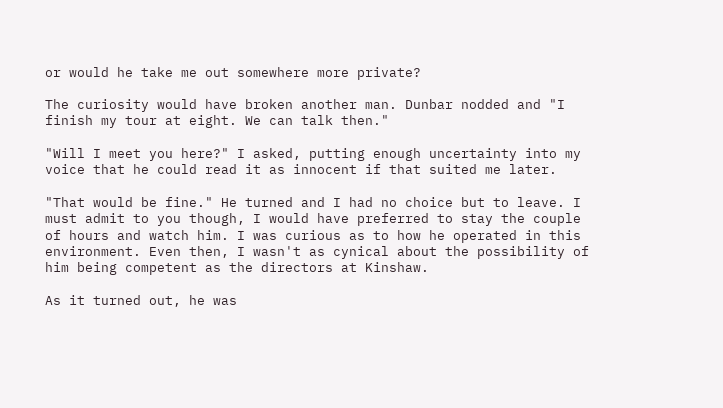or would he take me out somewhere more private?

The curiosity would have broken another man. Dunbar nodded and "I finish my tour at eight. We can talk then."

"Will I meet you here?" I asked, putting enough uncertainty into my voice that he could read it as innocent if that suited me later.

"That would be fine." He turned and I had no choice but to leave. I must admit to you though, I would have preferred to stay the couple of hours and watch him. I was curious as to how he operated in this environment. Even then, I wasn't as cynical about the possibility of him being competent as the directors at Kinshaw.

As it turned out, he was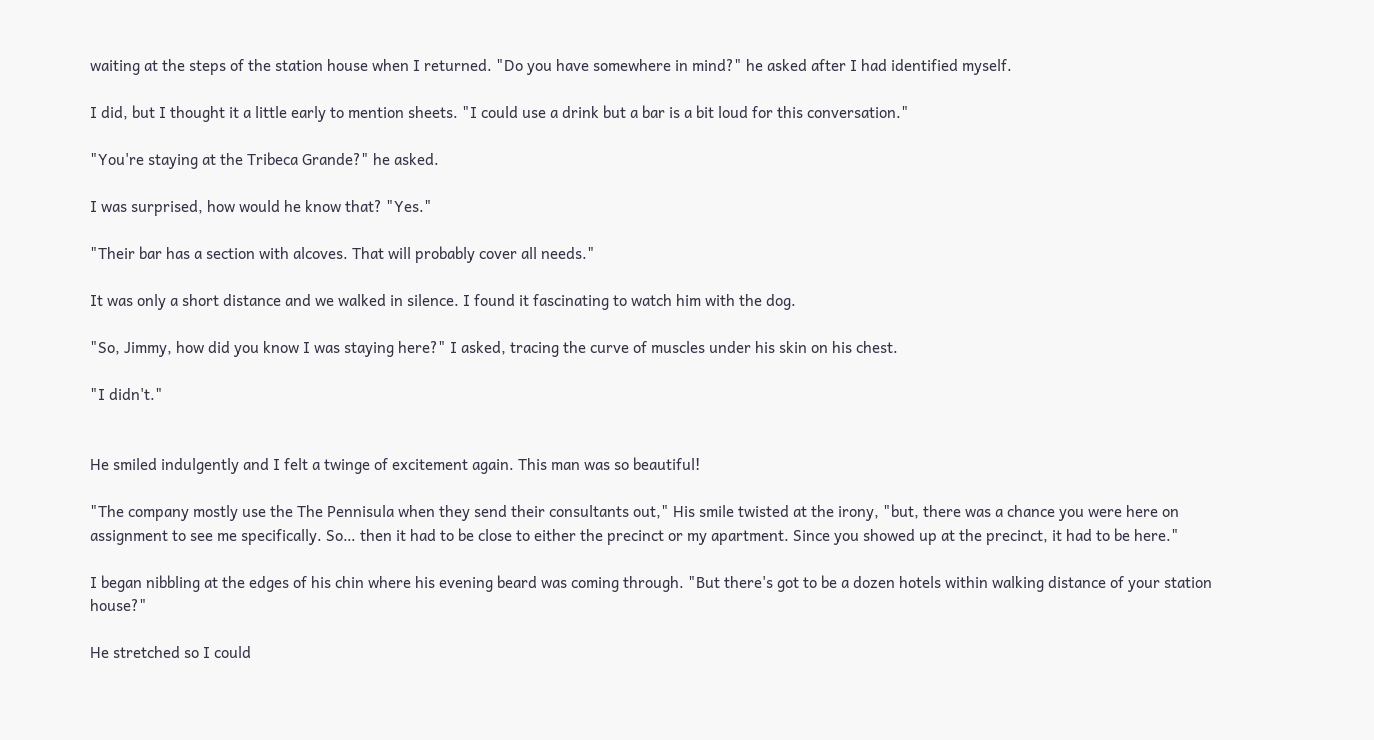waiting at the steps of the station house when I returned. "Do you have somewhere in mind?" he asked after I had identified myself.

I did, but I thought it a little early to mention sheets. "I could use a drink but a bar is a bit loud for this conversation."

"You're staying at the Tribeca Grande?" he asked.

I was surprised, how would he know that? "Yes."

"Their bar has a section with alcoves. That will probably cover all needs."

It was only a short distance and we walked in silence. I found it fascinating to watch him with the dog.

"So, Jimmy, how did you know I was staying here?" I asked, tracing the curve of muscles under his skin on his chest.

"I didn't."


He smiled indulgently and I felt a twinge of excitement again. This man was so beautiful!

"The company mostly use the The Pennisula when they send their consultants out," His smile twisted at the irony, "but, there was a chance you were here on assignment to see me specifically. So… then it had to be close to either the precinct or my apartment. Since you showed up at the precinct, it had to be here."

I began nibbling at the edges of his chin where his evening beard was coming through. "But there's got to be a dozen hotels within walking distance of your station house?"

He stretched so I could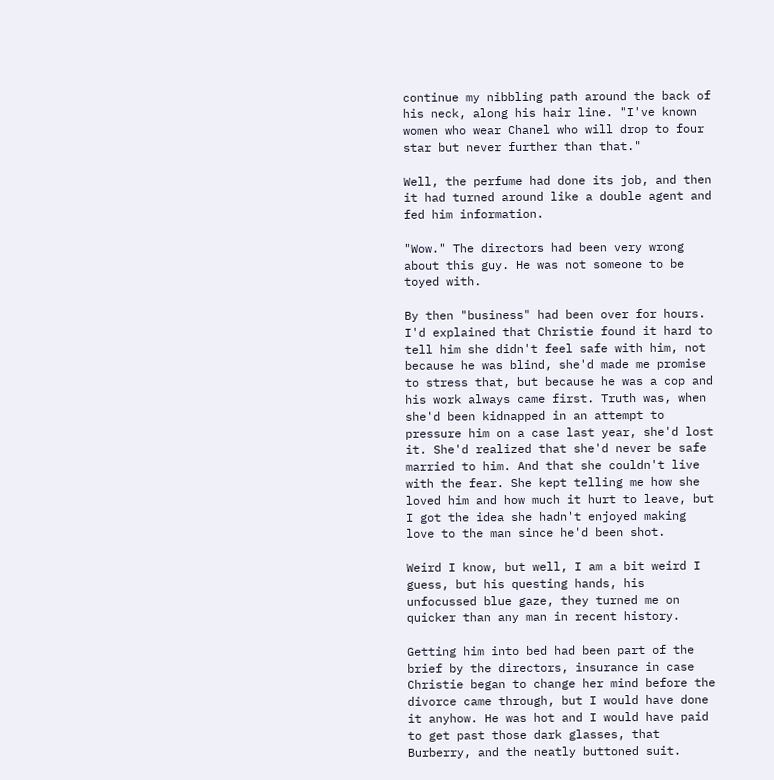continue my nibbling path around the back of his neck, along his hair line. "I've known women who wear Chanel who will drop to four star but never further than that."

Well, the perfume had done its job, and then it had turned around like a double agent and fed him information.

"Wow." The directors had been very wrong about this guy. He was not someone to be toyed with.

By then "business" had been over for hours. I'd explained that Christie found it hard to tell him she didn't feel safe with him, not because he was blind, she'd made me promise to stress that, but because he was a cop and his work always came first. Truth was, when she'd been kidnapped in an attempt to pressure him on a case last year, she'd lost it. She'd realized that she'd never be safe married to him. And that she couldn't live with the fear. She kept telling me how she loved him and how much it hurt to leave, but I got the idea she hadn't enjoyed making love to the man since he'd been shot.

Weird I know, but well, I am a bit weird I guess, but his questing hands, his unfocussed blue gaze, they turned me on quicker than any man in recent history.

Getting him into bed had been part of the brief by the directors, insurance in case Christie began to change her mind before the divorce came through, but I would have done it anyhow. He was hot and I would have paid to get past those dark glasses, that Burberry, and the neatly buttoned suit.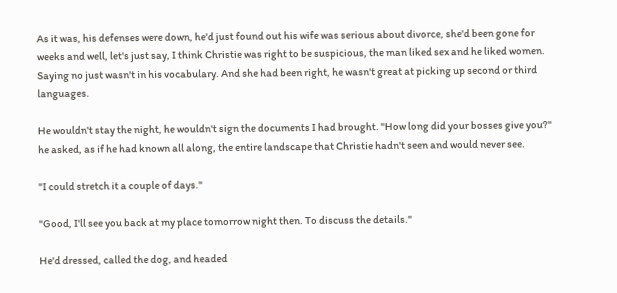As it was, his defenses were down, he'd just found out his wife was serious about divorce, she'd been gone for weeks and well, let's just say, I think Christie was right to be suspicious, the man liked sex and he liked women. Saying no just wasn't in his vocabulary. And she had been right, he wasn't great at picking up second or third languages.

He wouldn't stay the night, he wouldn't sign the documents I had brought. "How long did your bosses give you?" he asked, as if he had known all along, the entire landscape that Christie hadn't seen and would never see.

"I could stretch it a couple of days."

"Good, I'll see you back at my place tomorrow night then. To discuss the details."

He'd dressed, called the dog, and headed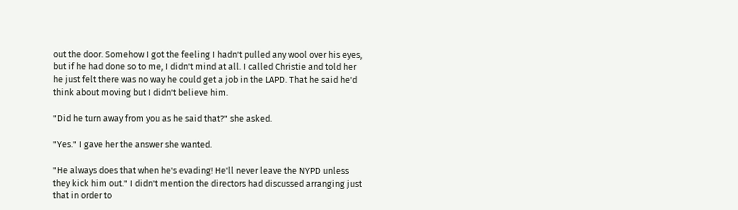out the door. Somehow I got the feeling I hadn't pulled any wool over his eyes, but if he had done so to me, I didn't mind at all. I called Christie and told her he just felt there was no way he could get a job in the LAPD. That he said he'd think about moving but I didn't believe him.

"Did he turn away from you as he said that?" she asked.

"Yes." I gave her the answer she wanted.

"He always does that when he's evading! He'll never leave the NYPD unless they kick him out." I didn't mention the directors had discussed arranging just that in order to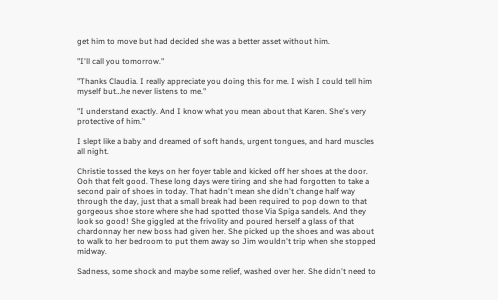get him to move but had decided she was a better asset without him.

"I'll call you tomorrow."

"Thanks Claudia. I really appreciate you doing this for me. I wish I could tell him myself but…he never listens to me."

"I understand exactly. And I know what you mean about that Karen. She's very protective of him."

I slept like a baby and dreamed of soft hands, urgent tongues, and hard muscles all night.

Christie tossed the keys on her foyer table and kicked off her shoes at the door. Ooh that felt good. These long days were tiring and she had forgotten to take a second pair of shoes in today. That hadn't mean she didn't change half way through the day, just that a small break had been required to pop down to that gorgeous shoe store where she had spotted those Via Spiga sandels. And they look so good! She giggled at the frivolity and poured herself a glass of that chardonnay her new boss had given her. She picked up the shoes and was about to walk to her bedroom to put them away so Jim wouldn't trip when she stopped midway.

Sadness, some shock and maybe some relief, washed over her. She didn't need to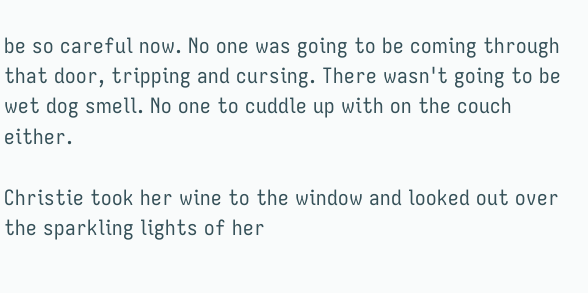be so careful now. No one was going to be coming through that door, tripping and cursing. There wasn't going to be wet dog smell. No one to cuddle up with on the couch either.

Christie took her wine to the window and looked out over the sparkling lights of her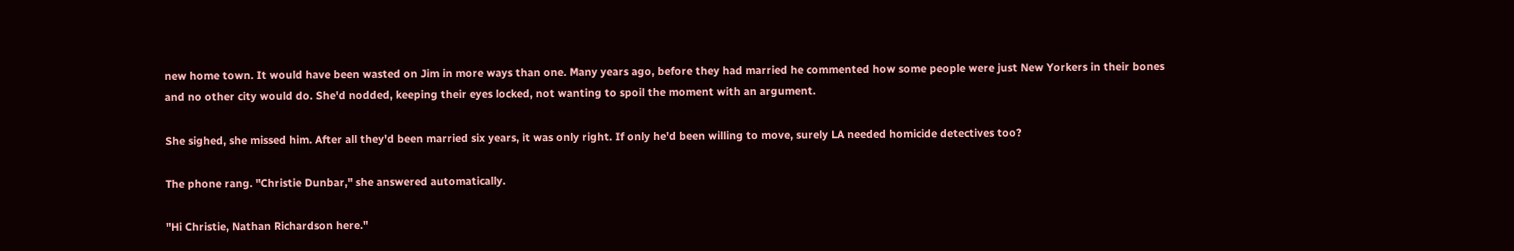new home town. It would have been wasted on Jim in more ways than one. Many years ago, before they had married he commented how some people were just New Yorkers in their bones and no other city would do. She'd nodded, keeping their eyes locked, not wanting to spoil the moment with an argument.

She sighed, she missed him. After all they'd been married six years, it was only right. If only he'd been willing to move, surely LA needed homicide detectives too?

The phone rang. "Christie Dunbar," she answered automatically.

"Hi Christie, Nathan Richardson here."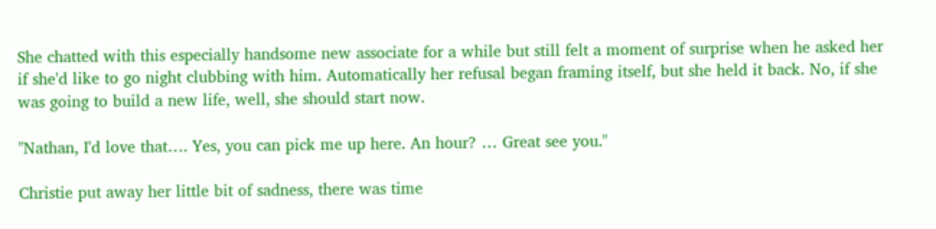She chatted with this especially handsome new associate for a while but still felt a moment of surprise when he asked her if she'd like to go night clubbing with him. Automatically her refusal began framing itself, but she held it back. No, if she was going to build a new life, well, she should start now.

"Nathan, I'd love that…. Yes, you can pick me up here. An hour? … Great see you."

Christie put away her little bit of sadness, there was time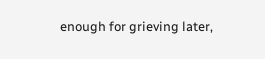enough for grieving later,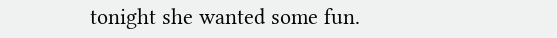tonight she wanted some fun.